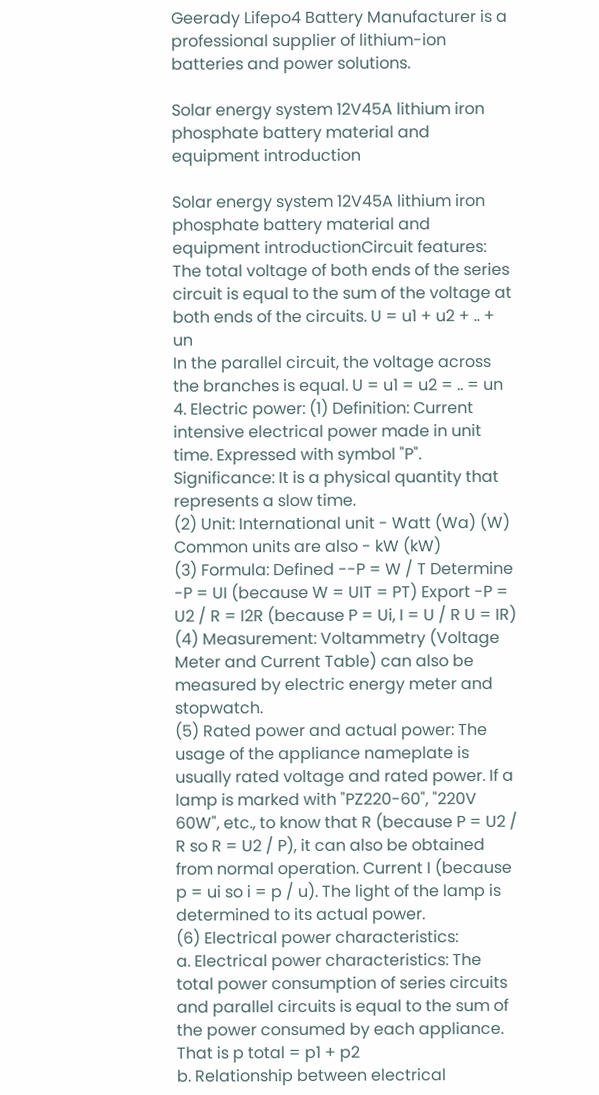Geerady Lifepo4 Battery Manufacturer is a professional supplier of lithium-ion batteries and power solutions.

Solar energy system 12V45A lithium iron phosphate battery material and equipment introduction

Solar energy system 12V45A lithium iron phosphate battery material and equipment introductionCircuit features: The total voltage of both ends of the series circuit is equal to the sum of the voltage at both ends of the circuits. U = u1 + u2 + .. + un
In the parallel circuit, the voltage across the branches is equal. U = u1 = u2 = .. = un
4. Electric power: (1) Definition: Current intensive electrical power made in unit time. Expressed with symbol "P". Significance: It is a physical quantity that represents a slow time.
(2) Unit: International unit - Watt (Wa) (W) Common units are also - kW (kW)
(3) Formula: Defined --P = W / T Determine -P = UI (because W = UIT = PT) Export -P = U2 / R = I2R (because P = Ui, I = U / R U = IR)
(4) Measurement: Voltammetry (Voltage Meter and Current Table) can also be measured by electric energy meter and stopwatch.
(5) Rated power and actual power: The usage of the appliance nameplate is usually rated voltage and rated power. If a lamp is marked with "PZ220-60", "220V 60W", etc., to know that R (because P = U2 / R so R = U2 / P), it can also be obtained from normal operation. Current I (because p = ui so i = p / u). The light of the lamp is determined to its actual power.
(6) Electrical power characteristics:
a. Electrical power characteristics: The total power consumption of series circuits and parallel circuits is equal to the sum of the power consumed by each appliance. That is p total = p1 + p2
b. Relationship between electrical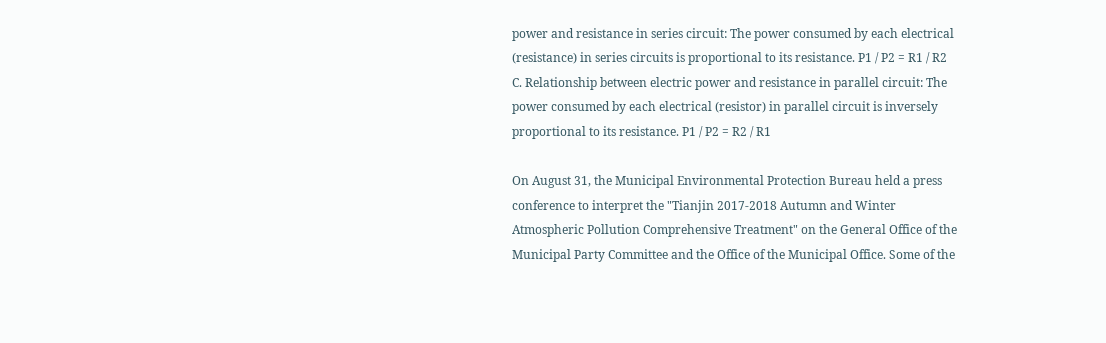power and resistance in series circuit: The power consumed by each electrical (resistance) in series circuits is proportional to its resistance. P1 / P2 = R1 / R2
C. Relationship between electric power and resistance in parallel circuit: The power consumed by each electrical (resistor) in parallel circuit is inversely proportional to its resistance. P1 / P2 = R2 / R1

On August 31, the Municipal Environmental Protection Bureau held a press conference to interpret the "Tianjin 2017-2018 Autumn and Winter Atmospheric Pollution Comprehensive Treatment" on the General Office of the Municipal Party Committee and the Office of the Municipal Office. Some of the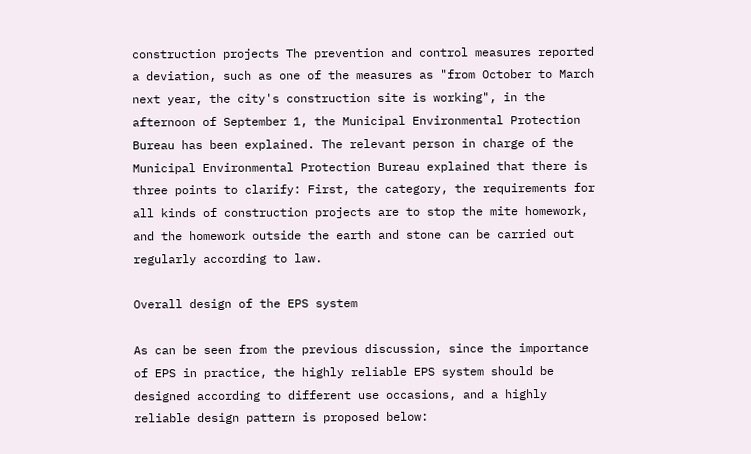construction projects The prevention and control measures reported a deviation, such as one of the measures as "from October to March next year, the city's construction site is working", in the afternoon of September 1, the Municipal Environmental Protection Bureau has been explained. The relevant person in charge of the Municipal Environmental Protection Bureau explained that there is three points to clarify: First, the category, the requirements for all kinds of construction projects are to stop the mite homework, and the homework outside the earth and stone can be carried out regularly according to law.

Overall design of the EPS system

As can be seen from the previous discussion, since the importance of EPS in practice, the highly reliable EPS system should be designed according to different use occasions, and a highly reliable design pattern is proposed below: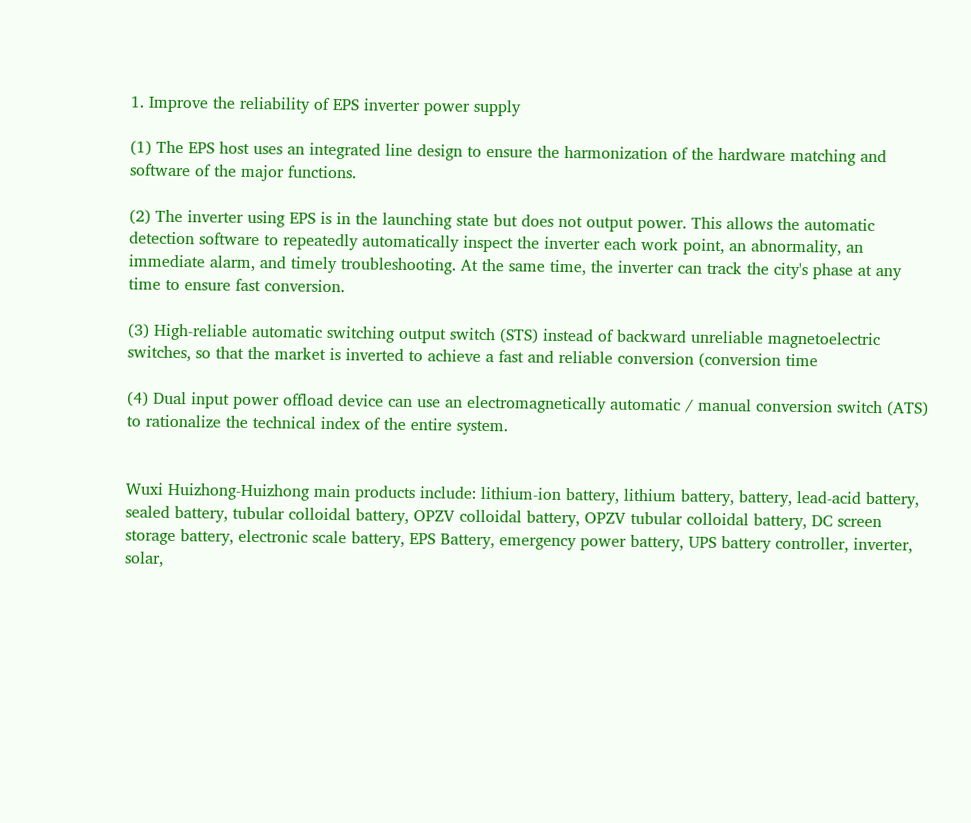1. Improve the reliability of EPS inverter power supply

(1) The EPS host uses an integrated line design to ensure the harmonization of the hardware matching and software of the major functions.

(2) The inverter using EPS is in the launching state but does not output power. This allows the automatic detection software to repeatedly automatically inspect the inverter each work point, an abnormality, an immediate alarm, and timely troubleshooting. At the same time, the inverter can track the city's phase at any time to ensure fast conversion.

(3) High-reliable automatic switching output switch (STS) instead of backward unreliable magnetoelectric switches, so that the market is inverted to achieve a fast and reliable conversion (conversion time

(4) Dual input power offload device can use an electromagnetically automatic / manual conversion switch (ATS) to rationalize the technical index of the entire system.


Wuxi Huizhong-Huizhong main products include: lithium-ion battery, lithium battery, battery, lead-acid battery, sealed battery, tubular colloidal battery, OPZV colloidal battery, OPZV tubular colloidal battery, DC screen storage battery, electronic scale battery, EPS Battery, emergency power battery, UPS battery controller, inverter, solar,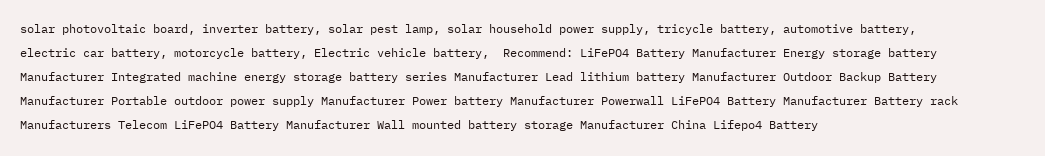solar photovoltaic board, inverter battery, solar pest lamp, solar household power supply, tricycle battery, automotive battery, electric car battery, motorcycle battery, Electric vehicle battery,  Recommend: LiFePO4 Battery Manufacturer Energy storage battery Manufacturer Integrated machine energy storage battery series Manufacturer Lead lithium battery Manufacturer Outdoor Backup Battery Manufacturer Portable outdoor power supply Manufacturer Power battery Manufacturer Powerwall LiFePO4 Battery Manufacturer Battery rack Manufacturers Telecom LiFePO4 Battery Manufacturer Wall mounted battery storage Manufacturer China Lifepo4 Battery